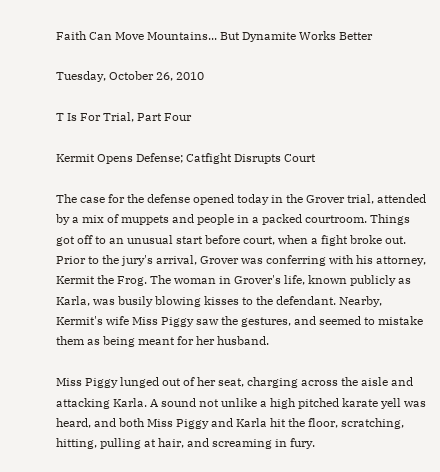Faith Can Move Mountains... But Dynamite Works Better

Tuesday, October 26, 2010

T Is For Trial, Part Four

Kermit Opens Defense; Catfight Disrupts Court

The case for the defense opened today in the Grover trial, attended by a mix of muppets and people in a packed courtroom. Things got off to an unusual start before court, when a fight broke out. Prior to the jury's arrival, Grover was conferring with his attorney, Kermit the Frog. The woman in Grover's life, known publicly as Karla, was busily blowing kisses to the defendant. Nearby, Kermit's wife Miss Piggy saw the gestures, and seemed to mistake them as being meant for her husband.

Miss Piggy lunged out of her seat, charging across the aisle and attacking Karla. A sound not unlike a high pitched karate yell was heard, and both Miss Piggy and Karla hit the floor, scratching, hitting, pulling at hair, and screaming in fury.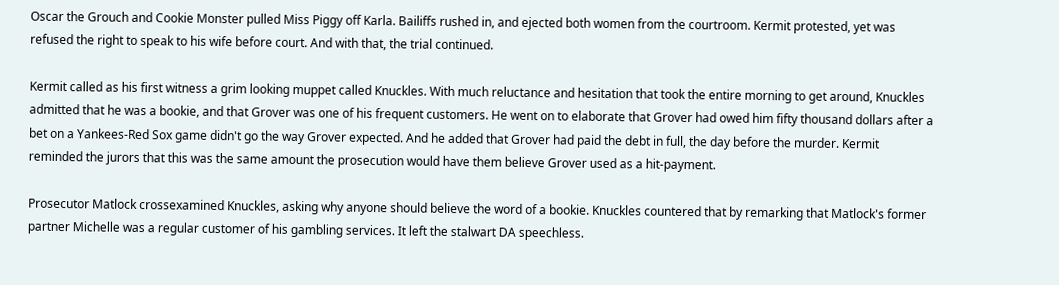Oscar the Grouch and Cookie Monster pulled Miss Piggy off Karla. Bailiffs rushed in, and ejected both women from the courtroom. Kermit protested, yet was refused the right to speak to his wife before court. And with that, the trial continued.

Kermit called as his first witness a grim looking muppet called Knuckles. With much reluctance and hesitation that took the entire morning to get around, Knuckles admitted that he was a bookie, and that Grover was one of his frequent customers. He went on to elaborate that Grover had owed him fifty thousand dollars after a bet on a Yankees-Red Sox game didn't go the way Grover expected. And he added that Grover had paid the debt in full, the day before the murder. Kermit reminded the jurors that this was the same amount the prosecution would have them believe Grover used as a hit-payment.

Prosecutor Matlock crossexamined Knuckles, asking why anyone should believe the word of a bookie. Knuckles countered that by remarking that Matlock's former partner Michelle was a regular customer of his gambling services. It left the stalwart DA speechless.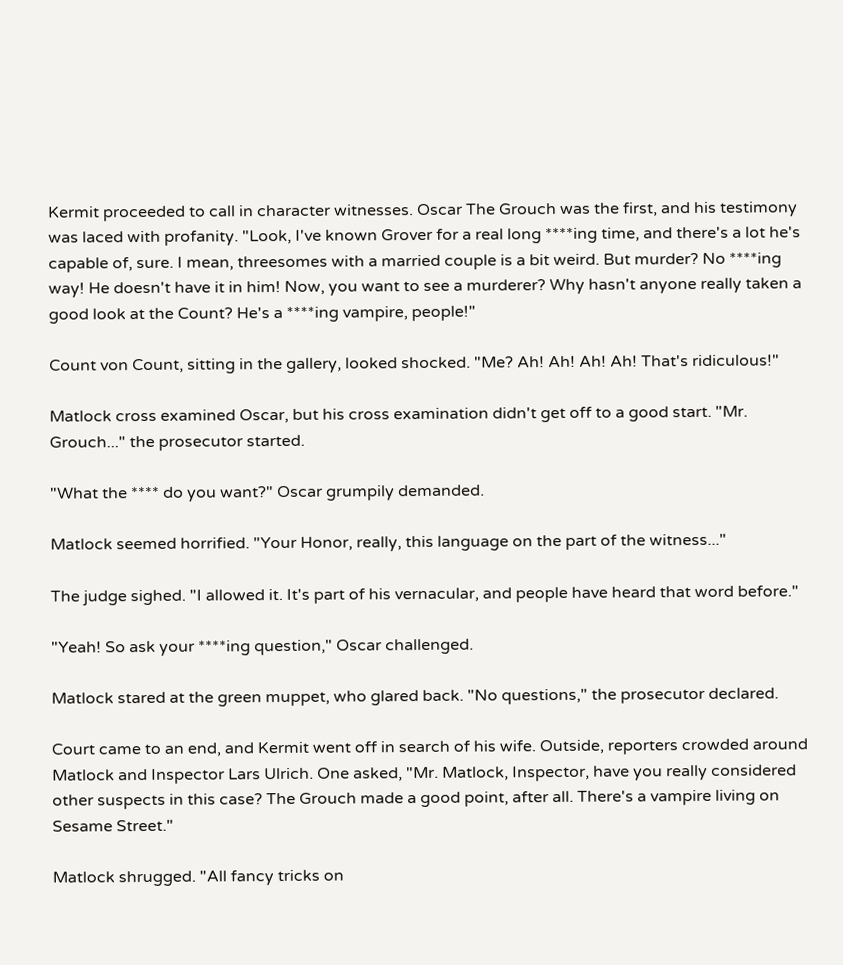Kermit proceeded to call in character witnesses. Oscar The Grouch was the first, and his testimony was laced with profanity. "Look, I've known Grover for a real long ****ing time, and there's a lot he's capable of, sure. I mean, threesomes with a married couple is a bit weird. But murder? No ****ing way! He doesn't have it in him! Now, you want to see a murderer? Why hasn't anyone really taken a good look at the Count? He's a ****ing vampire, people!"

Count von Count, sitting in the gallery, looked shocked. "Me? Ah! Ah! Ah! Ah! That's ridiculous!"

Matlock cross examined Oscar, but his cross examination didn't get off to a good start. "Mr. Grouch..." the prosecutor started.

"What the **** do you want?" Oscar grumpily demanded.

Matlock seemed horrified. "Your Honor, really, this language on the part of the witness..."

The judge sighed. "I allowed it. It's part of his vernacular, and people have heard that word before."

"Yeah! So ask your ****ing question," Oscar challenged.

Matlock stared at the green muppet, who glared back. "No questions," the prosecutor declared.

Court came to an end, and Kermit went off in search of his wife. Outside, reporters crowded around Matlock and Inspector Lars Ulrich. One asked, "Mr. Matlock, Inspector, have you really considered other suspects in this case? The Grouch made a good point, after all. There's a vampire living on Sesame Street."

Matlock shrugged. "All fancy tricks on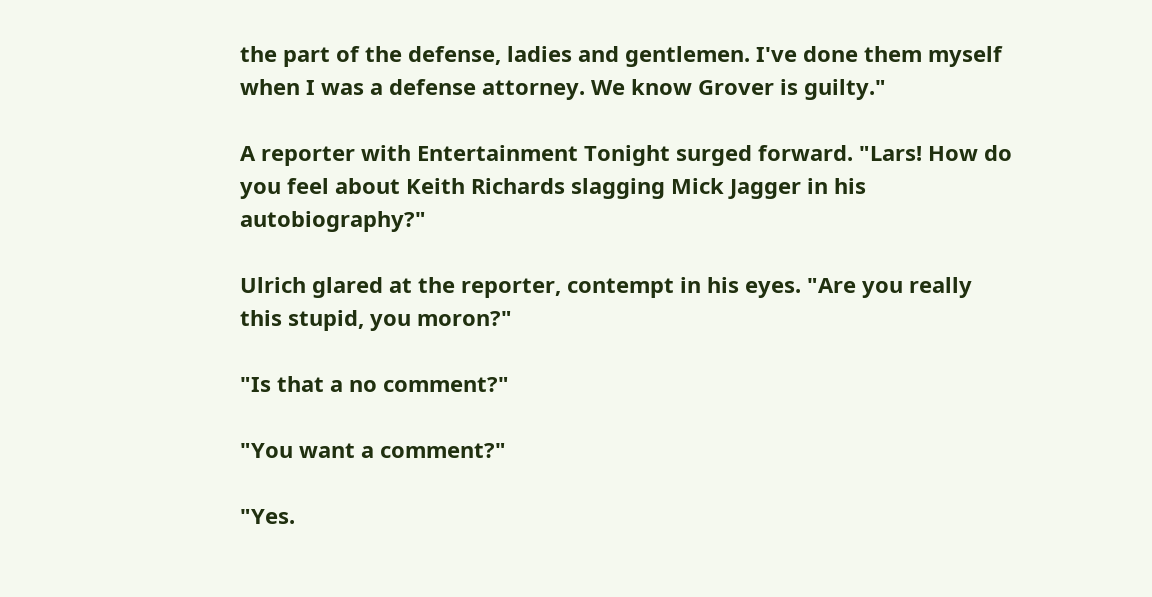the part of the defense, ladies and gentlemen. I've done them myself when I was a defense attorney. We know Grover is guilty."

A reporter with Entertainment Tonight surged forward. "Lars! How do you feel about Keith Richards slagging Mick Jagger in his autobiography?"

Ulrich glared at the reporter, contempt in his eyes. "Are you really this stupid, you moron?"

"Is that a no comment?"

"You want a comment?"

"Yes.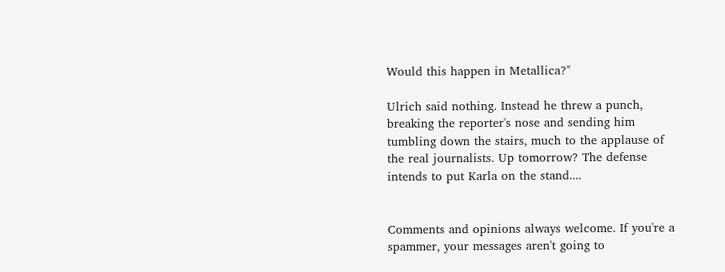Would this happen in Metallica?"

Ulrich said nothing. Instead he threw a punch, breaking the reporter's nose and sending him tumbling down the stairs, much to the applause of the real journalists. Up tomorrow? The defense intends to put Karla on the stand....


Comments and opinions always welcome. If you're a spammer, your messages aren't going to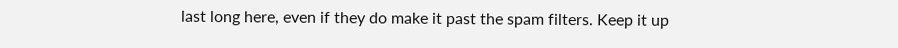last long here, even if they do make it past the spam filters. Keep it up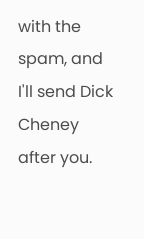with the spam, and I'll send Dick Cheney after you.